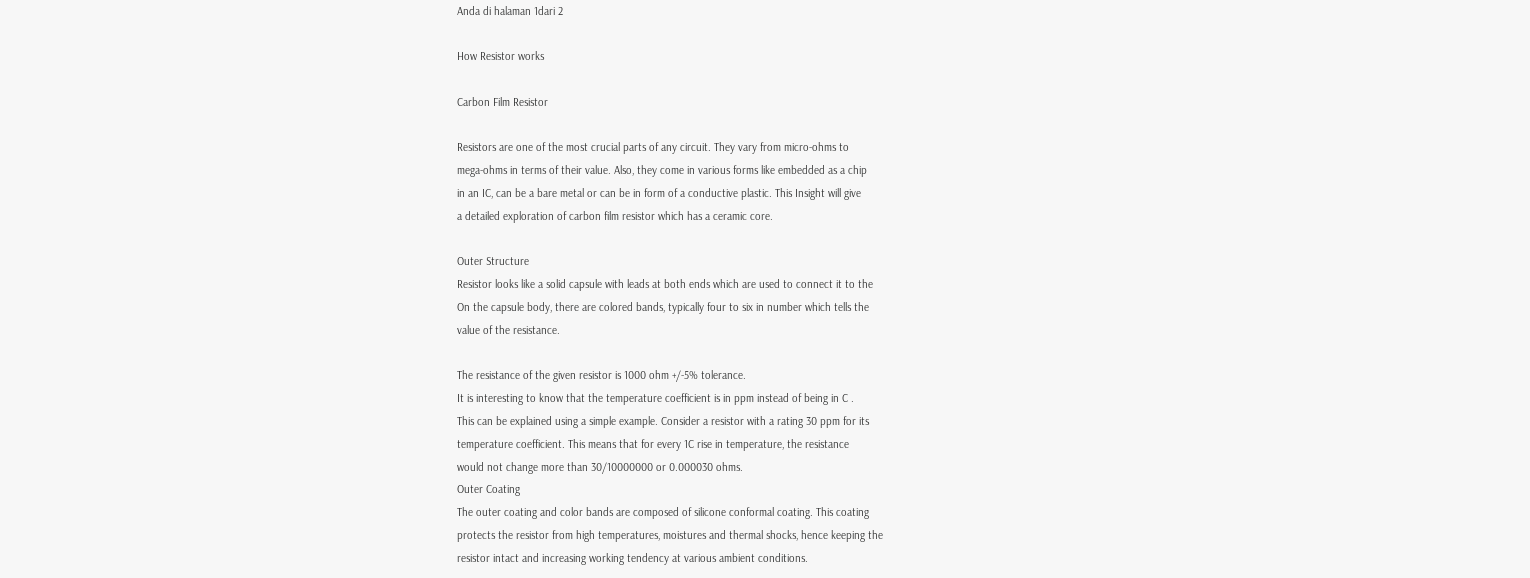Anda di halaman 1dari 2

How Resistor works

Carbon Film Resistor

Resistors are one of the most crucial parts of any circuit. They vary from micro-ohms to
mega-ohms in terms of their value. Also, they come in various forms like embedded as a chip
in an IC, can be a bare metal or can be in form of a conductive plastic. This Insight will give
a detailed exploration of carbon film resistor which has a ceramic core.

Outer Structure
Resistor looks like a solid capsule with leads at both ends which are used to connect it to the
On the capsule body, there are colored bands, typically four to six in number which tells the
value of the resistance.

The resistance of the given resistor is 1000 ohm +/-5% tolerance.
It is interesting to know that the temperature coefficient is in ppm instead of being in C .
This can be explained using a simple example. Consider a resistor with a rating 30 ppm for its
temperature coefficient. This means that for every 1C rise in temperature, the resistance
would not change more than 30/10000000 or 0.000030 ohms.
Outer Coating
The outer coating and color bands are composed of silicone conformal coating. This coating
protects the resistor from high temperatures, moistures and thermal shocks, hence keeping the
resistor intact and increasing working tendency at various ambient conditions.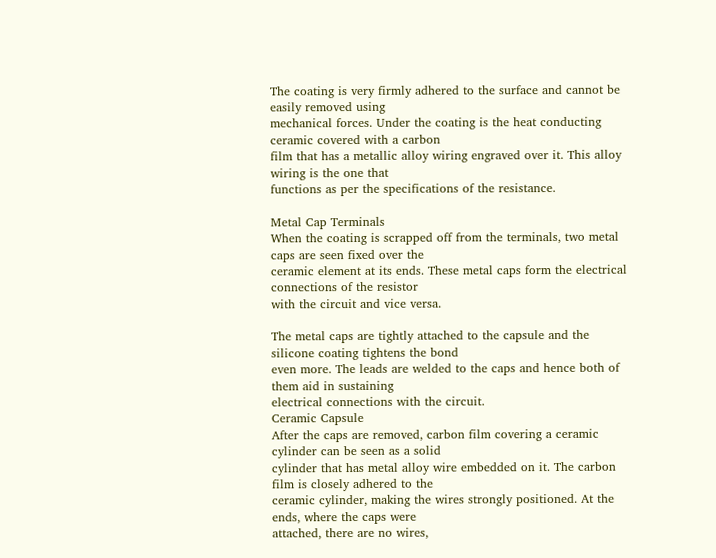The coating is very firmly adhered to the surface and cannot be easily removed using
mechanical forces. Under the coating is the heat conducting ceramic covered with a carbon
film that has a metallic alloy wiring engraved over it. This alloy wiring is the one that
functions as per the specifications of the resistance.

Metal Cap Terminals
When the coating is scrapped off from the terminals, two metal caps are seen fixed over the
ceramic element at its ends. These metal caps form the electrical connections of the resistor
with the circuit and vice versa.

The metal caps are tightly attached to the capsule and the silicone coating tightens the bond
even more. The leads are welded to the caps and hence both of them aid in sustaining
electrical connections with the circuit.
Ceramic Capsule
After the caps are removed, carbon film covering a ceramic cylinder can be seen as a solid
cylinder that has metal alloy wire embedded on it. The carbon film is closely adhered to the
ceramic cylinder, making the wires strongly positioned. At the ends, where the caps were
attached, there are no wires,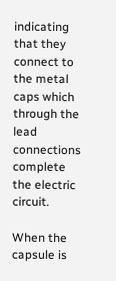indicating that they connect to the metal caps which through the
lead connections complete the electric circuit.

When the capsule is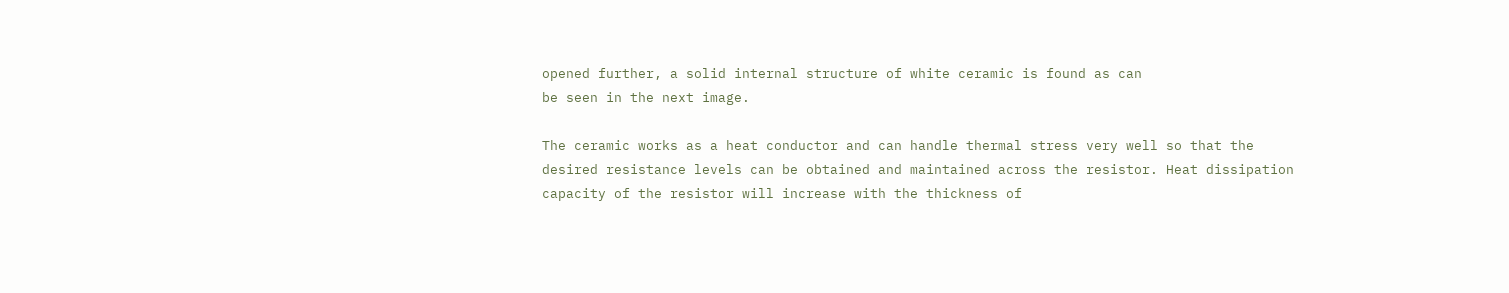opened further, a solid internal structure of white ceramic is found as can
be seen in the next image.

The ceramic works as a heat conductor and can handle thermal stress very well so that the
desired resistance levels can be obtained and maintained across the resistor. Heat dissipation
capacity of the resistor will increase with the thickness of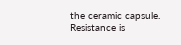the ceramic capsule. Resistance is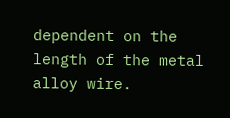dependent on the length of the metal alloy wire.